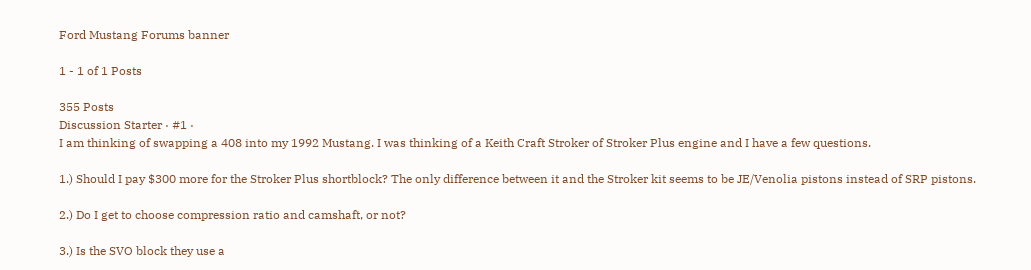Ford Mustang Forums banner

1 - 1 of 1 Posts

355 Posts
Discussion Starter · #1 ·
I am thinking of swapping a 408 into my 1992 Mustang. I was thinking of a Keith Craft Stroker of Stroker Plus engine and I have a few questions.

1.) Should I pay $300 more for the Stroker Plus shortblock? The only difference between it and the Stroker kit seems to be JE/Venolia pistons instead of SRP pistons.

2.) Do I get to choose compression ratio and camshaft, or not?

3.) Is the SVO block they use a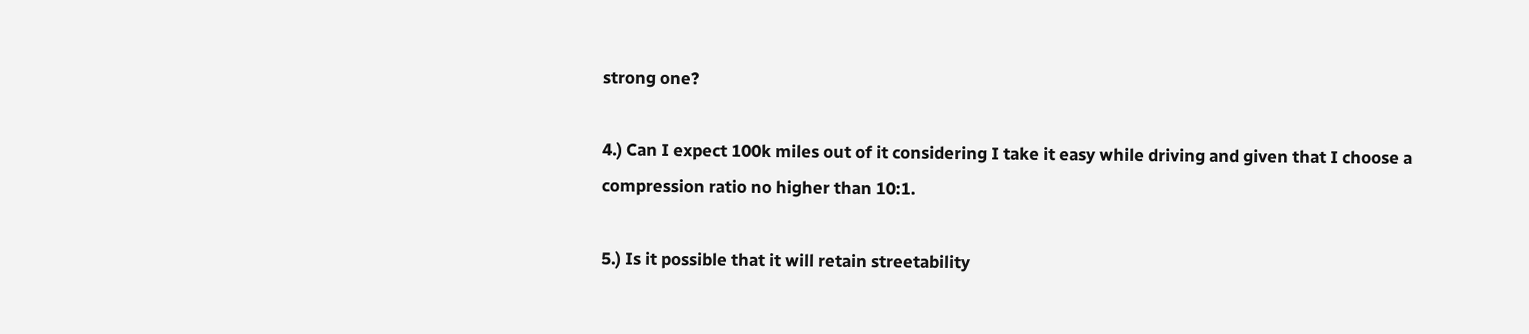strong one?

4.) Can I expect 100k miles out of it considering I take it easy while driving and given that I choose a compression ratio no higher than 10:1.

5.) Is it possible that it will retain streetability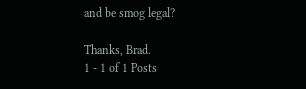and be smog legal?

Thanks, Brad.
1 - 1 of 1 Posts